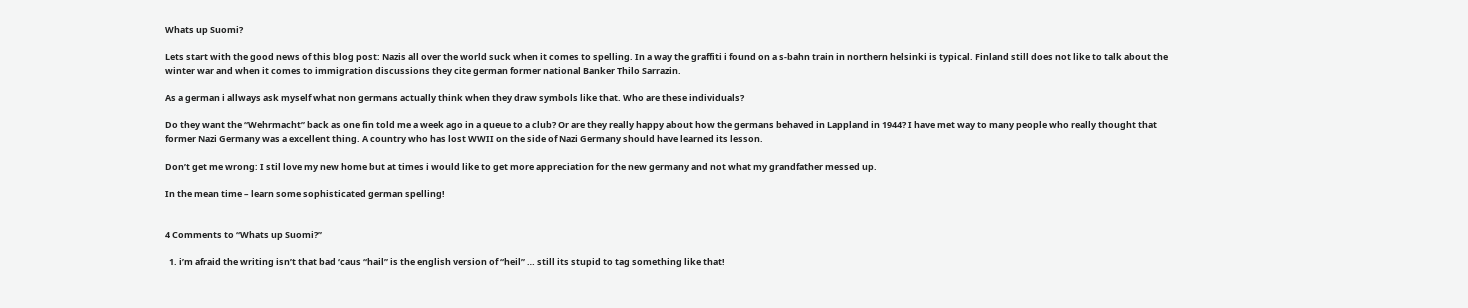Whats up Suomi?

Lets start with the good news of this blog post: Nazis all over the world suck when it comes to spelling. In a way the graffiti i found on a s-bahn train in northern helsinki is typical. Finland still does not like to talk about the winter war and when it comes to immigration discussions they cite german former national Banker Thilo Sarrazin.

As a german i allways ask myself what non germans actually think when they draw symbols like that. Who are these individuals?

Do they want the “Wehrmacht” back as one fin told me a week ago in a queue to a club? Or are they really happy about how the germans behaved in Lappland in 1944? I have met way to many people who really thought that former Nazi Germany was a excellent thing. A country who has lost WWII on the side of Nazi Germany should have learned its lesson.

Don’t get me wrong: I stil love my new home but at times i would like to get more appreciation for the new germany and not what my grandfather messed up.

In the mean time – learn some sophisticated german spelling!


4 Comments to “Whats up Suomi?”

  1. i’m afraid the writing isn’t that bad ‘caus “hail” is the english version of “heil” … still its stupid to tag something like that!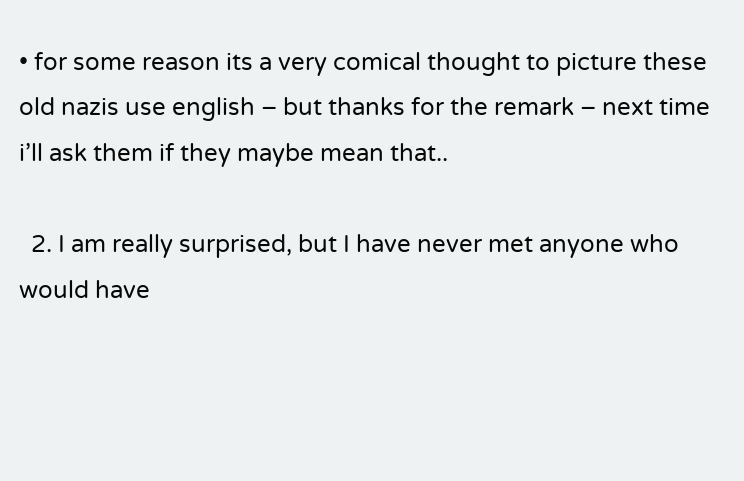• for some reason its a very comical thought to picture these old nazis use english – but thanks for the remark – next time i’ll ask them if they maybe mean that..

  2. I am really surprised, but I have never met anyone who would have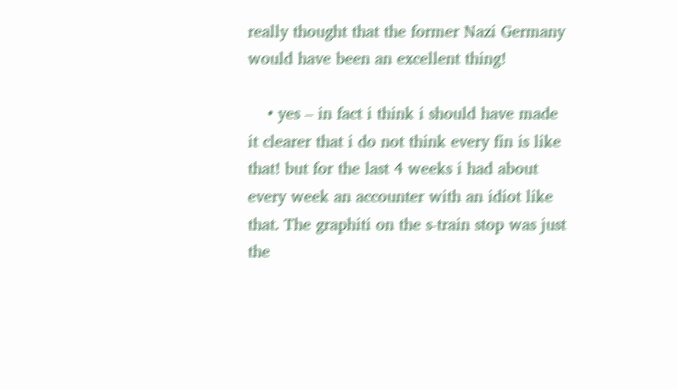really thought that the former Nazi Germany would have been an excellent thing!

    • yes – in fact i think i should have made it clearer that i do not think every fin is like that! but for the last 4 weeks i had about every week an accounter with an idiot like that. The graphiti on the s-train stop was just the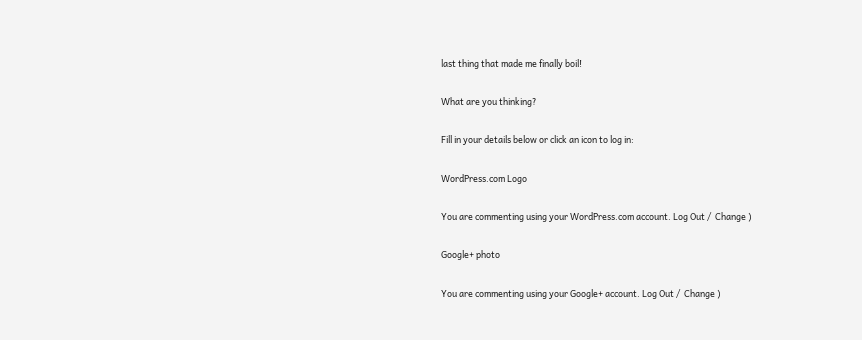last thing that made me finally boil!

What are you thinking?

Fill in your details below or click an icon to log in:

WordPress.com Logo

You are commenting using your WordPress.com account. Log Out /  Change )

Google+ photo

You are commenting using your Google+ account. Log Out /  Change )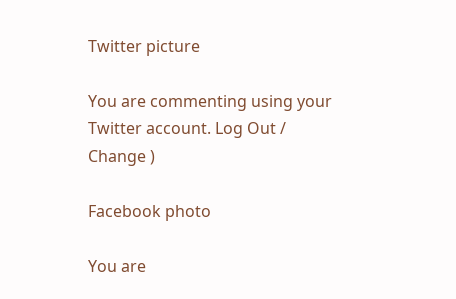Twitter picture

You are commenting using your Twitter account. Log Out /  Change )

Facebook photo

You are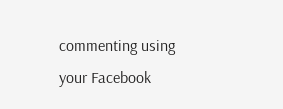commenting using your Facebook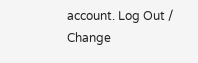account. Log Out /  Change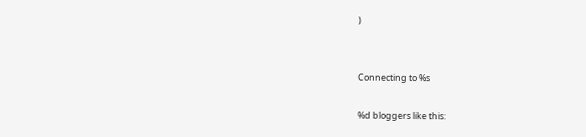)


Connecting to %s

%d bloggers like this: